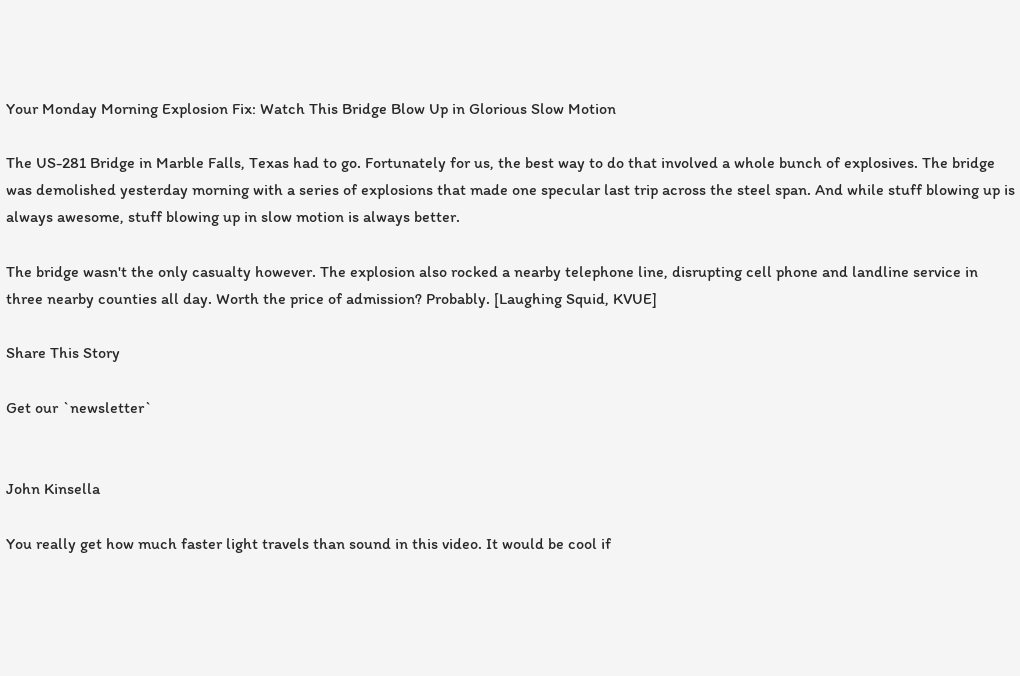Your Monday Morning Explosion Fix: Watch This Bridge Blow Up in Glorious Slow Motion

The US-281 Bridge in Marble Falls, Texas had to go. Fortunately for us, the best way to do that involved a whole bunch of explosives. The bridge was demolished yesterday morning with a series of explosions that made one specular last trip across the steel span. And while stuff blowing up is always awesome, stuff blowing up in slow motion is always better.

The bridge wasn't the only casualty however. The explosion also rocked a nearby telephone line, disrupting cell phone and landline service in three nearby counties all day. Worth the price of admission? Probably. [Laughing Squid, KVUE]

Share This Story

Get our `newsletter`


John Kinsella

You really get how much faster light travels than sound in this video. It would be cool if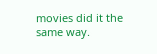movies did it the same way.